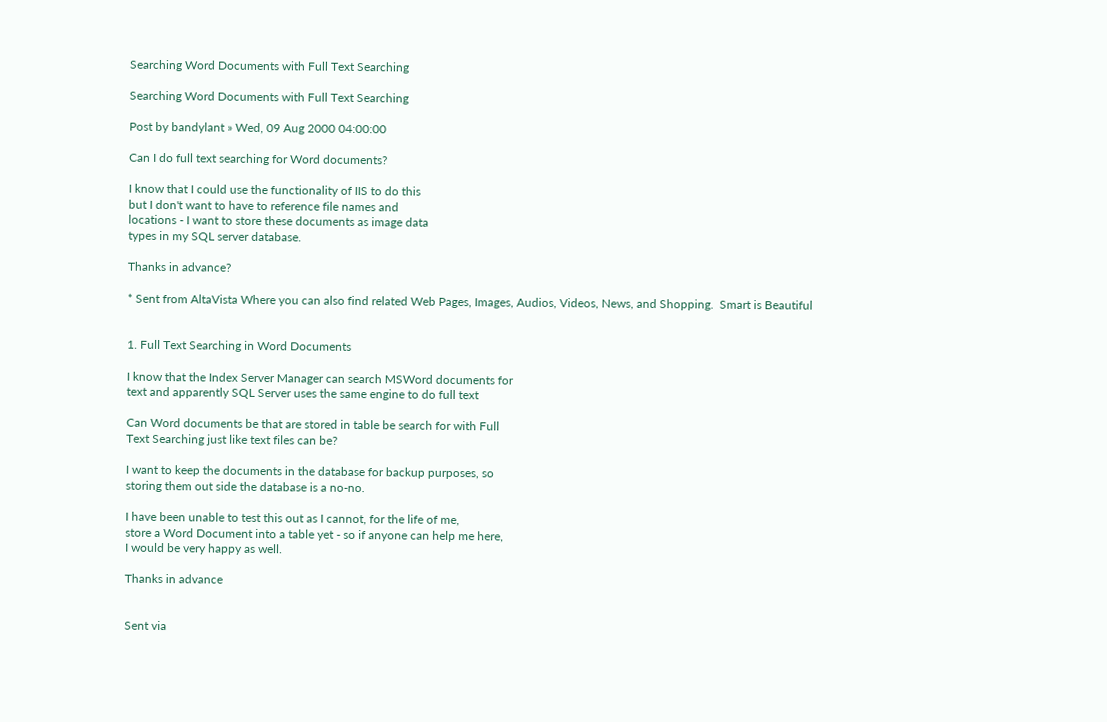Searching Word Documents with Full Text Searching

Searching Word Documents with Full Text Searching

Post by bandylant » Wed, 09 Aug 2000 04:00:00

Can I do full text searching for Word documents?

I know that I could use the functionality of IIS to do this
but I don't want to have to reference file names and
locations - I want to store these documents as image data
types in my SQL server database.

Thanks in advance?

* Sent from AltaVista Where you can also find related Web Pages, Images, Audios, Videos, News, and Shopping.  Smart is Beautiful


1. Full Text Searching in Word Documents

I know that the Index Server Manager can search MSWord documents for
text and apparently SQL Server uses the same engine to do full text

Can Word documents be that are stored in table be search for with Full
Text Searching just like text files can be?

I want to keep the documents in the database for backup purposes, so
storing them out side the database is a no-no.

I have been unable to test this out as I cannot, for the life of me,
store a Word Document into a table yet - so if anyone can help me here,
I would be very happy as well.

Thanks in advance


Sent via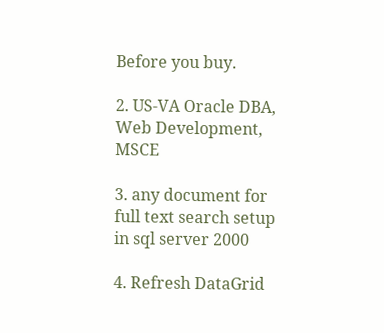Before you buy.

2. US-VA Oracle DBA, Web Development, MSCE

3. any document for full text search setup in sql server 2000

4. Refresh DataGrid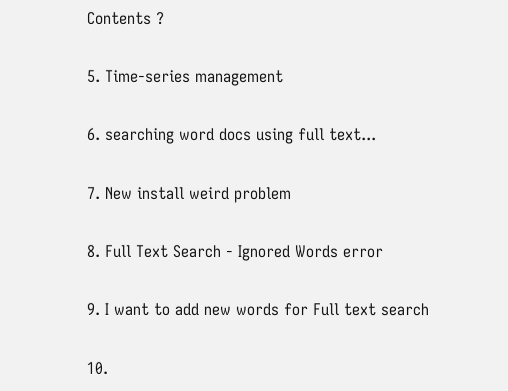Contents ?

5. Time-series management

6. searching word docs using full text...

7. New install weird problem

8. Full Text Search - Ignored Words error

9. I want to add new words for Full text search

10.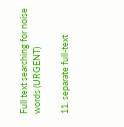Full text searching for noise words (URGENT)

11. separate full-text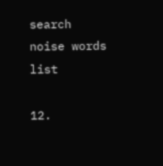search noise words list

12.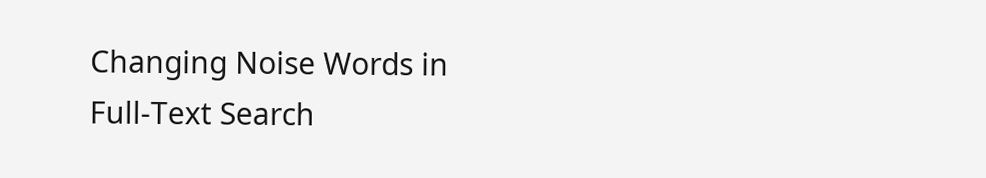Changing Noise Words in Full-Text Search